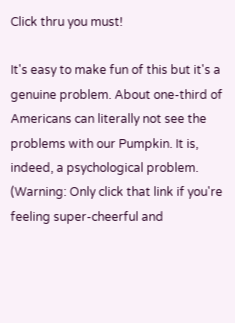Click thru you must!

It's easy to make fun of this but it's a genuine problem. About one-third of Americans can literally not see the problems with our Pumpkin. It is, indeed, a psychological problem. (Warning: Only click that link if you're feeling super-cheerful and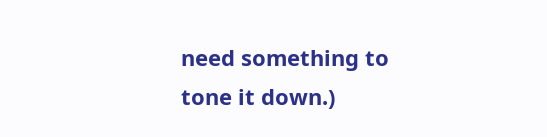need something to tone it down.)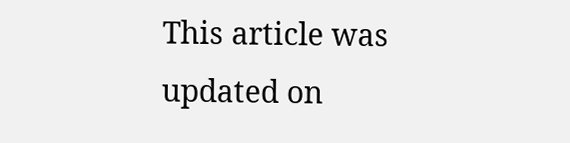This article was updated on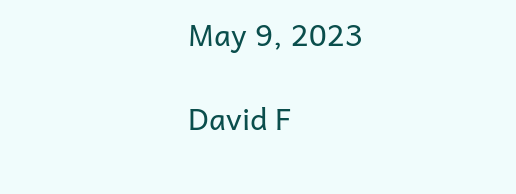May 9, 2023

David F